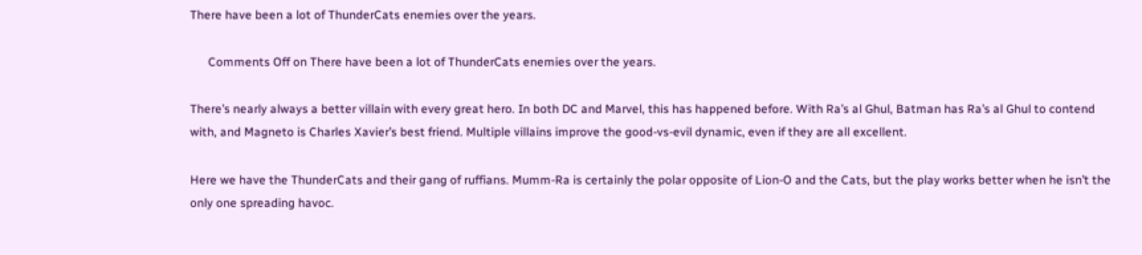There have been a lot of ThunderCats enemies over the years.

      Comments Off on There have been a lot of ThunderCats enemies over the years.

There’s nearly always a better villain with every great hero. In both DC and Marvel, this has happened before. With Ra’s al Ghul, Batman has Ra’s al Ghul to contend with, and Magneto is Charles Xavier’s best friend. Multiple villains improve the good-vs-evil dynamic, even if they are all excellent.

Here we have the ThunderCats and their gang of ruffians. Mumm-Ra is certainly the polar opposite of Lion-O and the Cats, but the play works better when he isn’t the only one spreading havoc.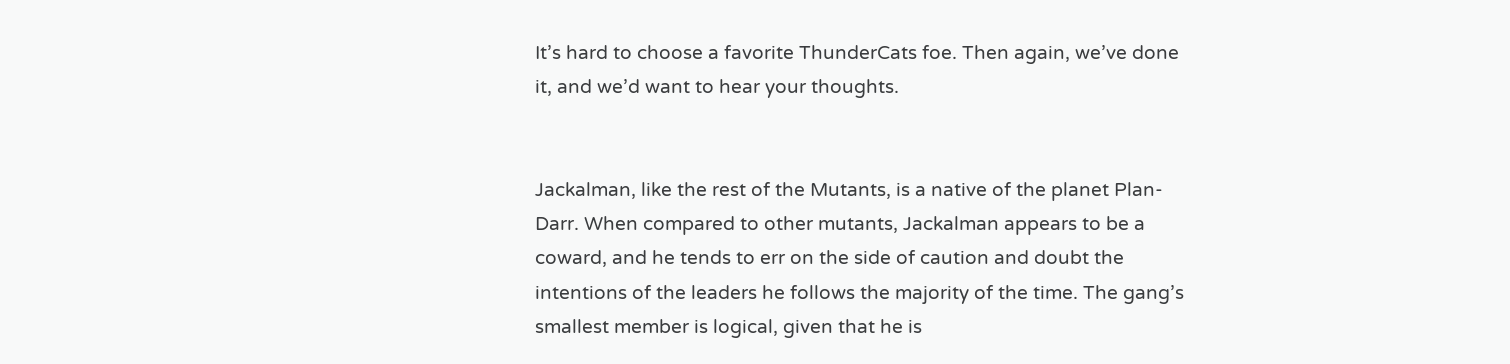It’s hard to choose a favorite ThunderCats foe. Then again, we’ve done it, and we’d want to hear your thoughts.


Jackalman, like the rest of the Mutants, is a native of the planet Plan-Darr. When compared to other mutants, Jackalman appears to be a coward, and he tends to err on the side of caution and doubt the intentions of the leaders he follows the majority of the time. The gang’s smallest member is logical, given that he is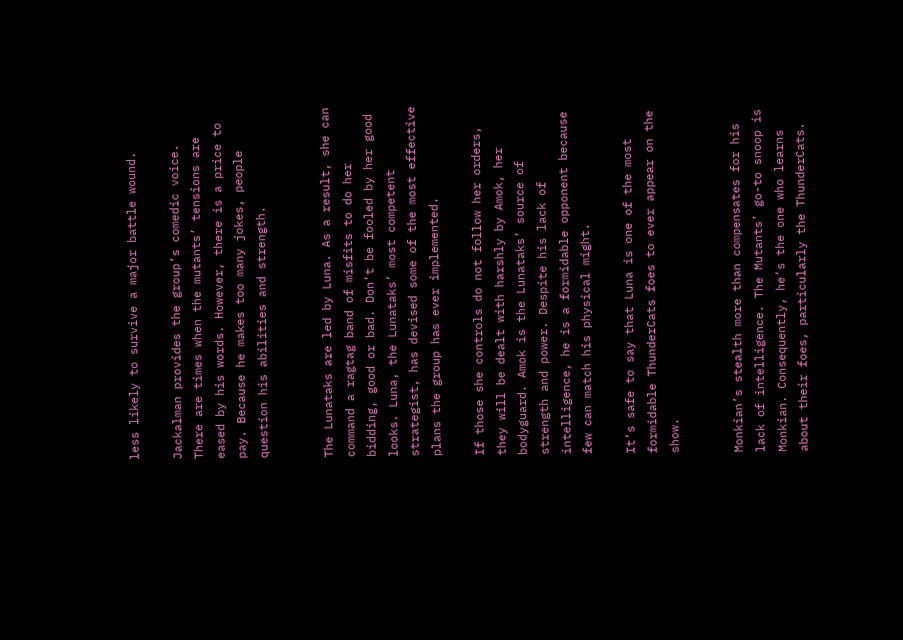less likely to survive a major battle wound.

Jackalman provides the group’s comedic voice. There are times when the mutants’ tensions are eased by his words. However, there is a price to pay. Because he makes too many jokes, people question his abilities and strength.


The Lunataks are led by Luna. As a result, she can command a ragtag band of misfits to do her bidding, good or bad. Don’t be fooled by her good looks. Luna, the Lunataks’ most competent strategist, has devised some of the most effective plans the group has ever implemented.

If those she controls do not follow her orders, they will be dealt with harshly by Amok, her bodyguard. Amok is the Lunataks’ source of strength and power. Despite his lack of intelligence, he is a formidable opponent because few can match his physical might.

It’s safe to say that Luna is one of the most formidable ThunderCats foes to ever appear on the show.


Monkian’s stealth more than compensates for his lack of intelligence. The Mutants’ go-to snoop is Monkian. Consequently, he’s the one who learns about their foes, particularly the ThunderCats.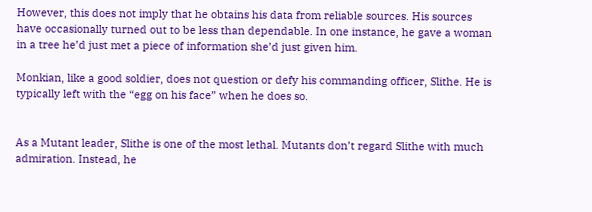However, this does not imply that he obtains his data from reliable sources. His sources have occasionally turned out to be less than dependable. In one instance, he gave a woman in a tree he’d just met a piece of information she’d just given him.

Monkian, like a good soldier, does not question or defy his commanding officer, Slithe. He is typically left with the “egg on his face” when he does so.


As a Mutant leader, Slithe is one of the most lethal. Mutants don’t regard Slithe with much admiration. Instead, he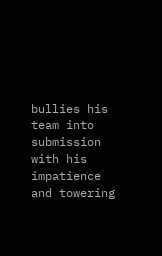bullies his team into submission with his impatience and towering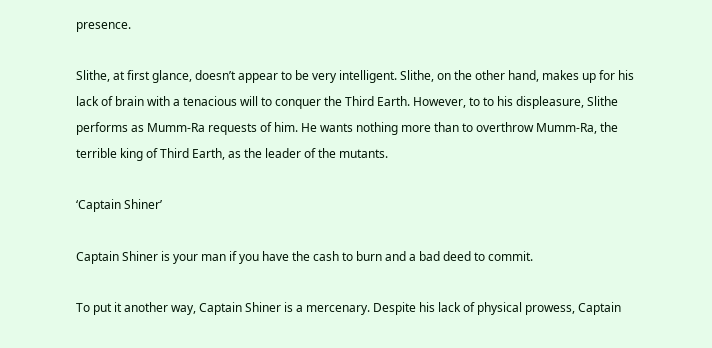presence.

Slithe, at first glance, doesn’t appear to be very intelligent. Slithe, on the other hand, makes up for his lack of brain with a tenacious will to conquer the Third Earth. However, to to his displeasure, Slithe performs as Mumm-Ra requests of him. He wants nothing more than to overthrow Mumm-Ra, the terrible king of Third Earth, as the leader of the mutants.

‘Captain Shiner’

Captain Shiner is your man if you have the cash to burn and a bad deed to commit.

To put it another way, Captain Shiner is a mercenary. Despite his lack of physical prowess, Captain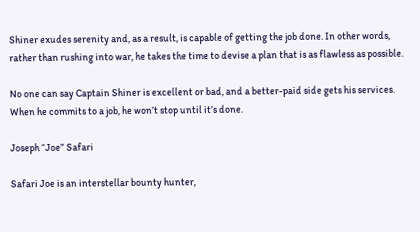Shiner exudes serenity and, as a result, is capable of getting the job done. In other words, rather than rushing into war, he takes the time to devise a plan that is as flawless as possible.

No one can say Captain Shiner is excellent or bad, and a better-paid side gets his services. When he commits to a job, he won’t stop until it’s done.

Joseph “Joe” Safari

Safari Joe is an interstellar bounty hunter,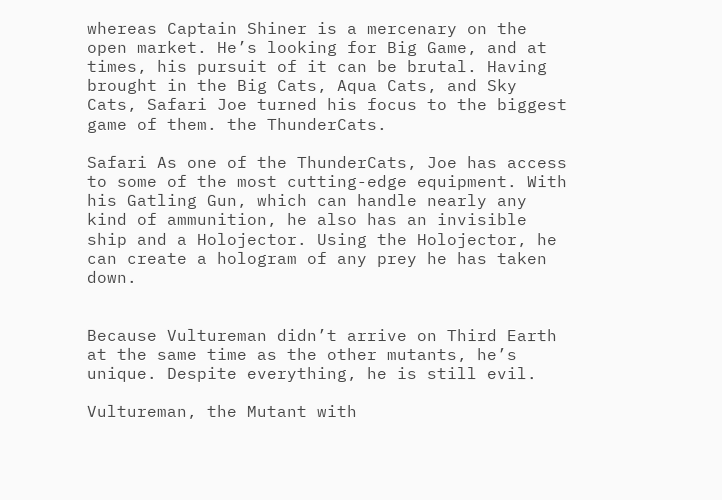whereas Captain Shiner is a mercenary on the open market. He’s looking for Big Game, and at times, his pursuit of it can be brutal. Having brought in the Big Cats, Aqua Cats, and Sky Cats, Safari Joe turned his focus to the biggest game of them. the ThunderCats.

Safari As one of the ThunderCats, Joe has access to some of the most cutting-edge equipment. With his Gatling Gun, which can handle nearly any kind of ammunition, he also has an invisible ship and a Holojector. Using the Holojector, he can create a hologram of any prey he has taken down.


Because Vultureman didn’t arrive on Third Earth at the same time as the other mutants, he’s unique. Despite everything, he is still evil.

Vultureman, the Mutant with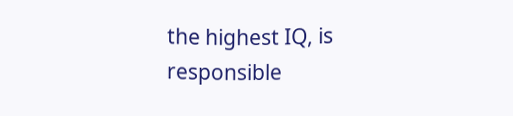the highest IQ, is responsible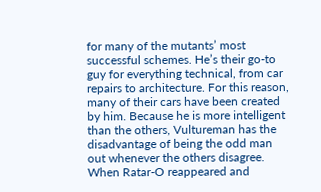for many of the mutants’ most successful schemes. He’s their go-to guy for everything technical, from car repairs to architecture. For this reason, many of their cars have been created by him. Because he is more intelligent than the others, Vultureman has the disadvantage of being the odd man out whenever the others disagree. When Ratar-O reappeared and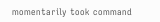momentarily took command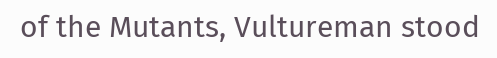of the Mutants, Vultureman stood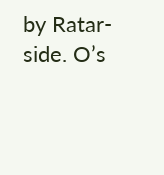by Ratar-side. O’s